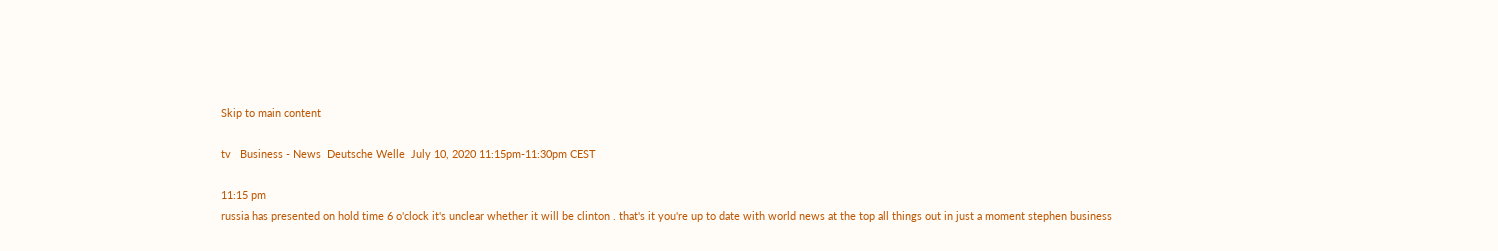Skip to main content

tv   Business - News  Deutsche Welle  July 10, 2020 11:15pm-11:30pm CEST

11:15 pm
russia has presented on hold time 6 o'clock it's unclear whether it will be clinton . that's it you're up to date with world news at the top all things out in just a moment stephen business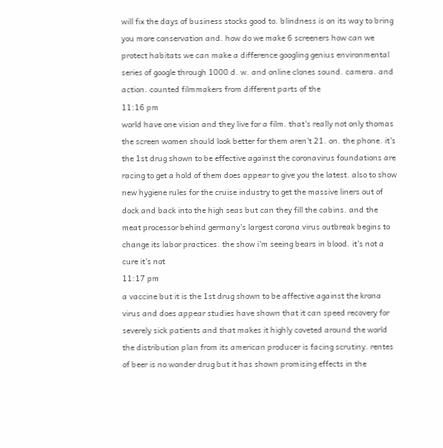will fix the days of business stocks good to. blindness is on its way to bring you more conservation and. how do we make 6 screeners how can we protect habitats we can make a difference googling genius environmental series of google through 1000 d. w. and online clones sound. camera. and action. counted filmmakers from different parts of the
11:16 pm
world have one vision and they live for a film. that's really not only thomas the screen women should look better for them aren't 21. on. the phone. it's the 1st drug shown to be effective against the coronavirus foundations are racing to get a hold of them does appear to give you the latest. also to show new hygiene rules for the cruise industry to get the massive liners out of dock and back into the high seas but can they fill the cabins. and the meat processor behind germany's largest corona virus outbreak begins to change its labor practices. the show i'm seeing bears in blood. it's not a cure it's not
11:17 pm
a vaccine but it is the 1st drug shown to be affective against the krona virus and does appear studies have shown that it can speed recovery for severely sick patients and that makes it highly coveted around the world the distribution plan from its american producer is facing scrutiny. rentes of beer is no wonder drug but it has shown promising effects in the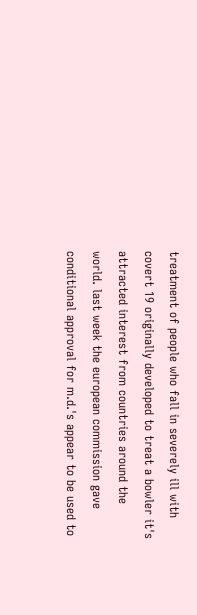treatment of people who fall in severely ill with covert 19 originally developed to treat a bowler it's attracted interest from countries around the world. last week the european commission gave conditional approval for m.d.'s appear to be used to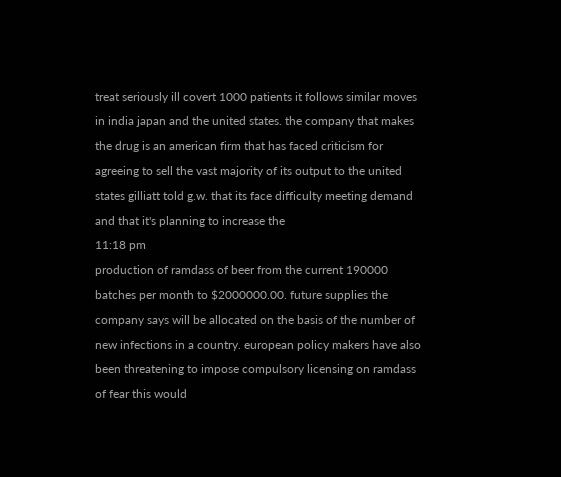treat seriously ill covert 1000 patients it follows similar moves in india japan and the united states. the company that makes the drug is an american firm that has faced criticism for agreeing to sell the vast majority of its output to the united states gilliatt told g.w. that its face difficulty meeting demand and that it's planning to increase the
11:18 pm
production of ramdass of beer from the current 190000 batches per month to $2000000.00. future supplies the company says will be allocated on the basis of the number of new infections in a country. european policy makers have also been threatening to impose compulsory licensing on ramdass of fear this would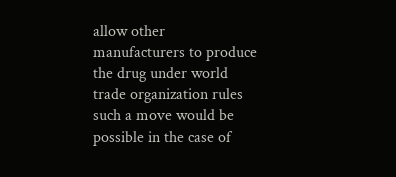allow other manufacturers to produce the drug under world trade organization rules such a move would be possible in the case of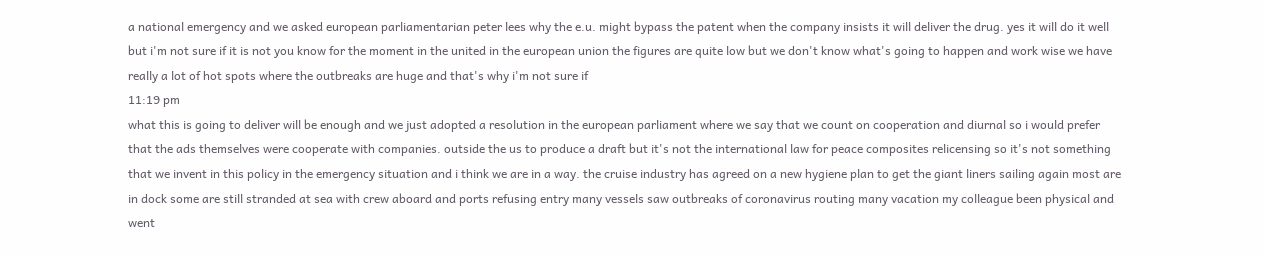a national emergency and we asked european parliamentarian peter lees why the e.u. might bypass the patent when the company insists it will deliver the drug. yes it will do it well but i'm not sure if it is not you know for the moment in the united in the european union the figures are quite low but we don't know what's going to happen and work wise we have really a lot of hot spots where the outbreaks are huge and that's why i'm not sure if
11:19 pm
what this is going to deliver will be enough and we just adopted a resolution in the european parliament where we say that we count on cooperation and diurnal so i would prefer that the ads themselves were cooperate with companies. outside the us to produce a draft but it's not the international law for peace composites relicensing so it's not something that we invent in this policy in the emergency situation and i think we are in a way. the cruise industry has agreed on a new hygiene plan to get the giant liners sailing again most are in dock some are still stranded at sea with crew aboard and ports refusing entry many vessels saw outbreaks of coronavirus routing many vacation my colleague been physical and went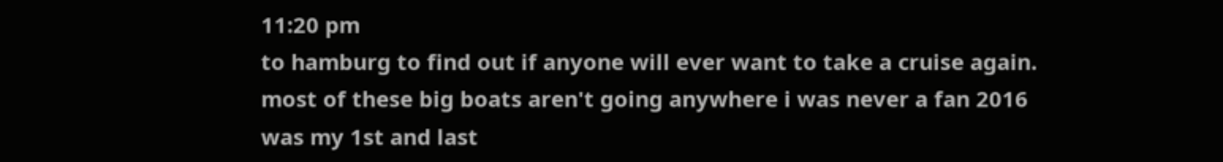11:20 pm
to hamburg to find out if anyone will ever want to take a cruise again. most of these big boats aren't going anywhere i was never a fan 2016 was my 1st and last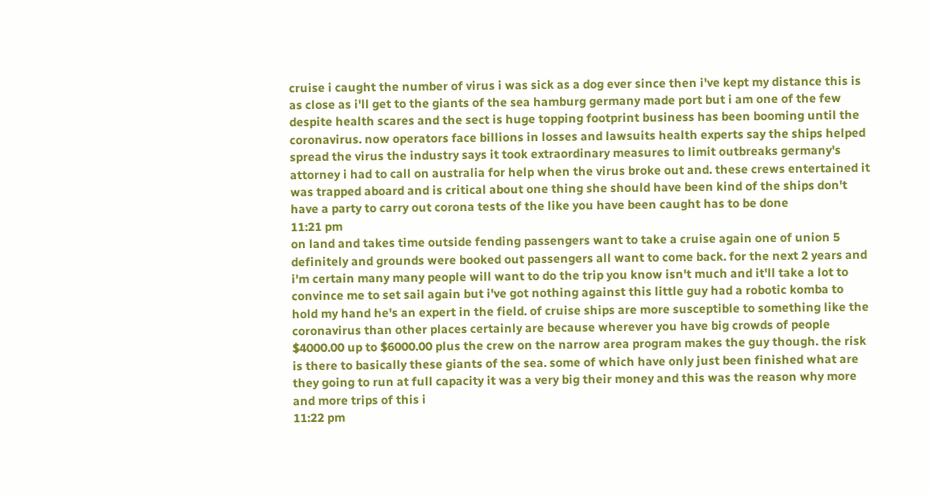cruise i caught the number of virus i was sick as a dog ever since then i've kept my distance this is as close as i'll get to the giants of the sea hamburg germany made port but i am one of the few despite health scares and the sect is huge topping footprint business has been booming until the coronavirus. now operators face billions in losses and lawsuits health experts say the ships helped spread the virus the industry says it took extraordinary measures to limit outbreaks germany's attorney i had to call on australia for help when the virus broke out and. these crews entertained it was trapped aboard and is critical about one thing she should have been kind of the ships don't have a party to carry out corona tests of the like you have been caught has to be done
11:21 pm
on land and takes time outside fending passengers want to take a cruise again one of union 5 definitely and grounds were booked out passengers all want to come back. for the next 2 years and i'm certain many many people will want to do the trip you know isn't much and it'll take a lot to convince me to set sail again but i've got nothing against this little guy had a robotic komba to hold my hand he's an expert in the field. of cruise ships are more susceptible to something like the coronavirus than other places certainly are because wherever you have big crowds of people $4000.00 up to $6000.00 plus the crew on the narrow area program makes the guy though. the risk is there to basically these giants of the sea. some of which have only just been finished what are they going to run at full capacity it was a very big their money and this was the reason why more and more trips of this i
11:22 pm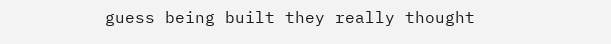guess being built they really thought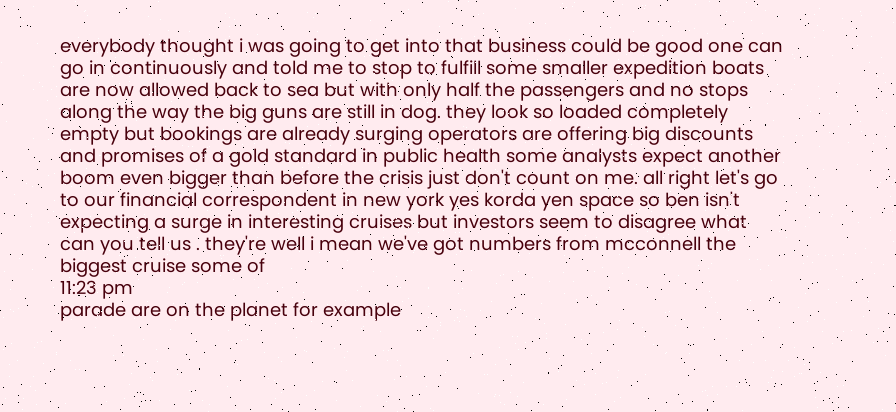everybody thought i was going to get into that business could be good one can go in continuously and told me to stop to fulfill some smaller expedition boats are now allowed back to sea but with only half the passengers and no stops along the way the big guns are still in dog. they look so loaded completely empty but bookings are already surging operators are offering big discounts and promises of a gold standard in public health some analysts expect another boom even bigger than before the crisis just don't count on me. all right let's go to our financial correspondent in new york yes korda yen space so ben isn't expecting a surge in interesting cruises but investors seem to disagree what can you tell us . they're well i mean we've got numbers from mcconnell the biggest cruise some of
11:23 pm
parade are on the planet for example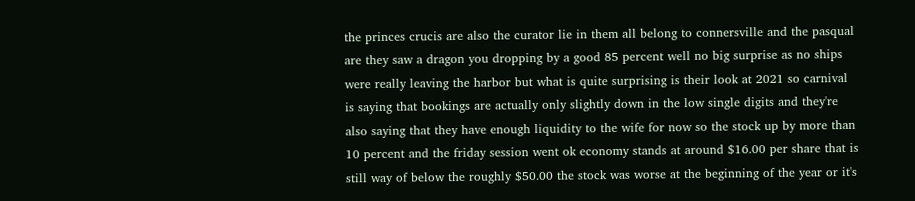the princes crucis are also the curator lie in them all belong to connersville and the pasqual are they saw a dragon you dropping by a good 85 percent well no big surprise as no ships were really leaving the harbor but what is quite surprising is their look at 2021 so carnival is saying that bookings are actually only slightly down in the low single digits and they're also saying that they have enough liquidity to the wife for now so the stock up by more than 10 percent and the friday session went ok economy stands at around $16.00 per share that is still way of below the roughly $50.00 the stock was worse at the beginning of the year or it's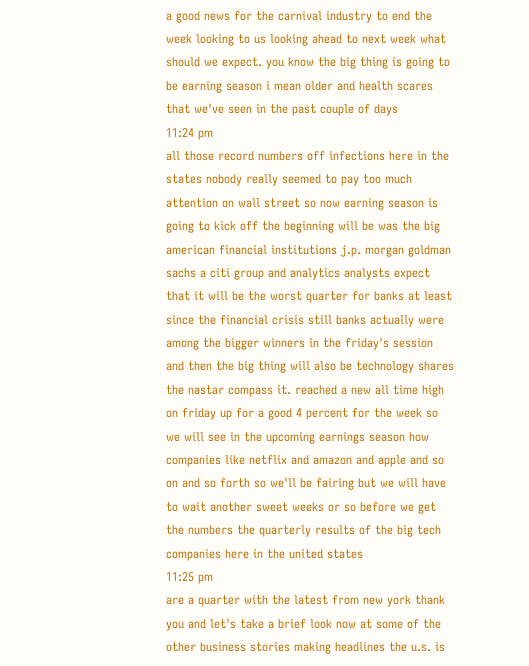a good news for the carnival industry to end the week looking to us looking ahead to next week what should we expect. you know the big thing is going to be earning season i mean older and health scares that we've seen in the past couple of days
11:24 pm
all those record numbers off infections here in the states nobody really seemed to pay too much attention on wall street so now earning season is going to kick off the beginning will be was the big american financial institutions j.p. morgan goldman sachs a citi group and analytics analysts expect that it will be the worst quarter for banks at least since the financial crisis still banks actually were among the bigger winners in the friday's session and then the big thing will also be technology shares the nastar compass it. reached a new all time high on friday up for a good 4 percent for the week so we will see in the upcoming earnings season how companies like netflix and amazon and apple and so on and so forth so we'll be fairing but we will have to wait another sweet weeks or so before we get the numbers the quarterly results of the big tech companies here in the united states
11:25 pm
are a quarter with the latest from new york thank you and let's take a brief look now at some of the other business stories making headlines the u.s. is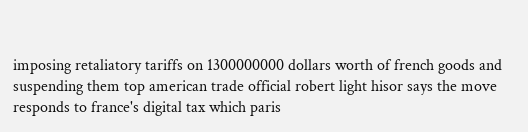imposing retaliatory tariffs on 1300000000 dollars worth of french goods and suspending them top american trade official robert light hisor says the move responds to france's digital tax which paris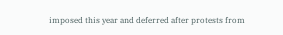imposed this year and deferred after protests from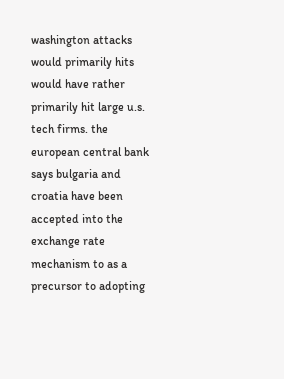washington attacks would primarily hits would have rather primarily hit large u.s. tech firms. the european central bank says bulgaria and croatia have been accepted into the exchange rate mechanism to as a precursor to adopting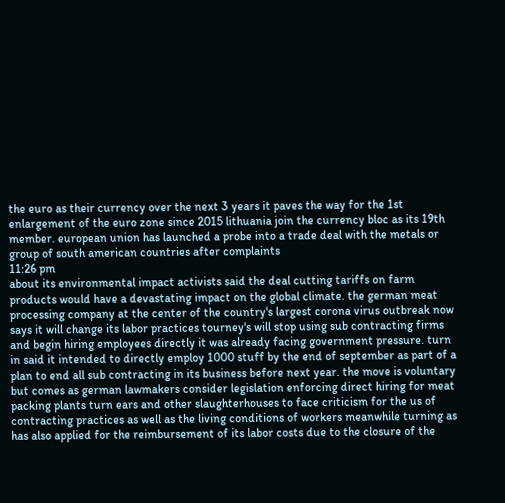the euro as their currency over the next 3 years it paves the way for the 1st enlargement of the euro zone since 2015 lithuania join the currency bloc as its 19th member. european union has launched a probe into a trade deal with the metals or group of south american countries after complaints
11:26 pm
about its environmental impact activists said the deal cutting tariffs on farm products would have a devastating impact on the global climate. the german meat processing company at the center of the country's largest corona virus outbreak now says it will change its labor practices tourney's will stop using sub contracting firms and begin hiring employees directly it was already facing government pressure. turn in said it intended to directly employ 1000 stuff by the end of september as part of a plan to end all sub contracting in its business before next year. the move is voluntary but comes as german lawmakers consider legislation enforcing direct hiring for meat packing plants turn ears and other slaughterhouses to face criticism for the us of contracting practices as well as the living conditions of workers meanwhile turning as has also applied for the reimbursement of its labor costs due to the closure of the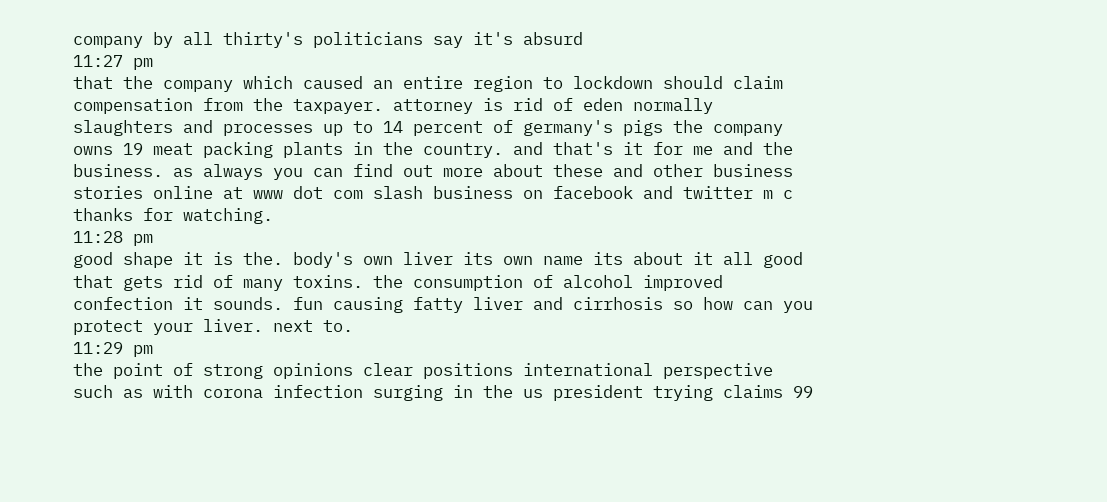company by all thirty's politicians say it's absurd
11:27 pm
that the company which caused an entire region to lockdown should claim compensation from the taxpayer. attorney is rid of eden normally slaughters and processes up to 14 percent of germany's pigs the company owns 19 meat packing plants in the country. and that's it for me and the business. as always you can find out more about these and other business stories online at www dot com slash business on facebook and twitter m c thanks for watching.
11:28 pm
good shape it is the. body's own liver its own name its about it all good that gets rid of many toxins. the consumption of alcohol improved confection it sounds. fun causing fatty liver and cirrhosis so how can you protect your liver. next to.
11:29 pm
the point of strong opinions clear positions international perspective such as with corona infection surging in the us president trying claims 99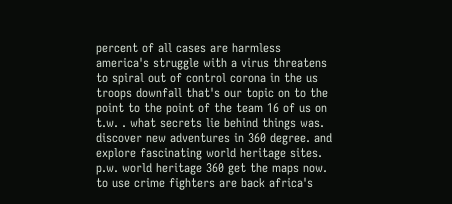percent of all cases are harmless america's struggle with a virus threatens to spiral out of control corona in the us troops downfall that's our topic on to the point to the point of the team 16 of us on t.w. . what secrets lie behind things was. discover new adventures in 360 degree. and explore fascinating world heritage sites. p.w. world heritage 360 get the maps now. to use crime fighters are back africa's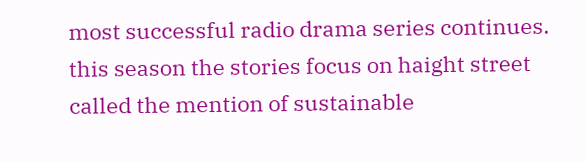most successful radio drama series continues. this season the stories focus on haight street called the mention of sustainable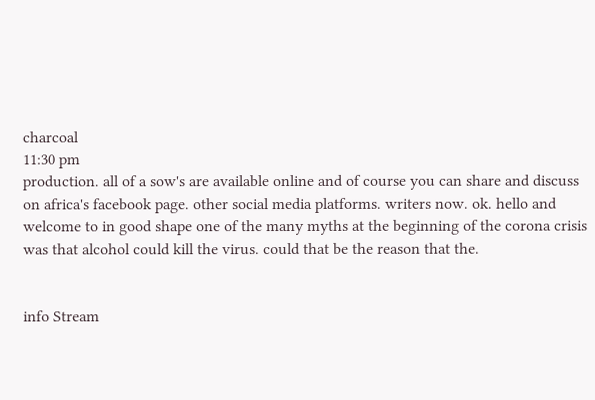charcoal
11:30 pm
production. all of a sow's are available online and of course you can share and discuss on africa's facebook page. other social media platforms. writers now. ok. hello and welcome to in good shape one of the many myths at the beginning of the corona crisis was that alcohol could kill the virus. could that be the reason that the.


info Stream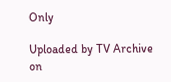Only

Uploaded by TV Archive on